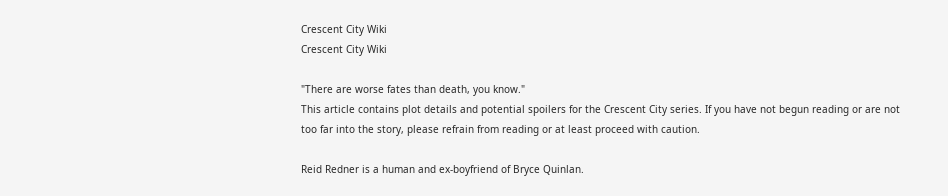Crescent City Wiki
Crescent City Wiki

"There are worse fates than death, you know."
This article contains plot details and potential spoilers for the Crescent City series. If you have not begun reading or are not too far into the story, please refrain from reading or at least proceed with caution.

Reid Redner is a human and ex-boyfriend of Bryce Quinlan.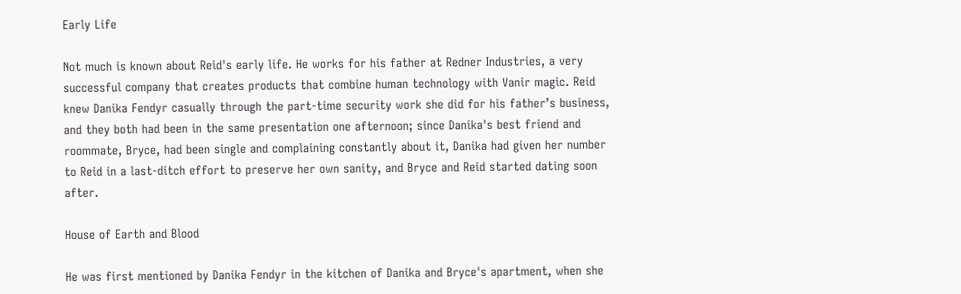Early Life

Not much is known about Reid's early life. He works for his father at Redner Industries, a very successful company that creates products that combine human technology with Vanir magic. Reid knew Danika Fendyr casually through the part-time security work she did for his father’s business, and they both had been in the same presentation one afternoon; since Danika's best friend and roommate, Bryce, had been single and complaining constantly about it, Danika had given her number to Reid in a last-ditch effort to preserve her own sanity, and Bryce and Reid started dating soon after.

House of Earth and Blood

He was first mentioned by Danika Fendyr in the kitchen of Danika and Bryce's apartment, when she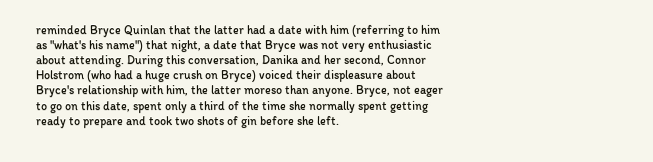reminded Bryce Quinlan that the latter had a date with him (referring to him as "what's his name") that night, a date that Bryce was not very enthusiastic about attending. During this conversation, Danika and her second, Connor Holstrom (who had a huge crush on Bryce) voiced their displeasure about Bryce's relationship with him, the latter moreso than anyone. Bryce, not eager to go on this date, spent only a third of the time she normally spent getting ready to prepare and took two shots of gin before she left.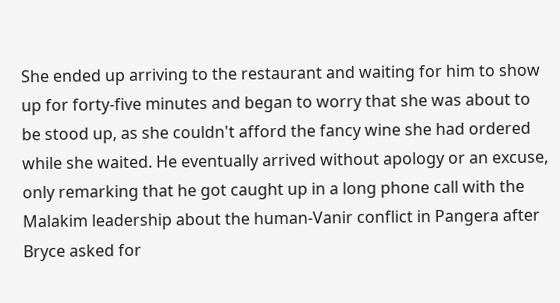She ended up arriving to the restaurant and waiting for him to show up for forty-five minutes and began to worry that she was about to be stood up, as she couldn't afford the fancy wine she had ordered while she waited. He eventually arrived without apology or an excuse, only remarking that he got caught up in a long phone call with the Malakim leadership about the human-Vanir conflict in Pangera after Bryce asked for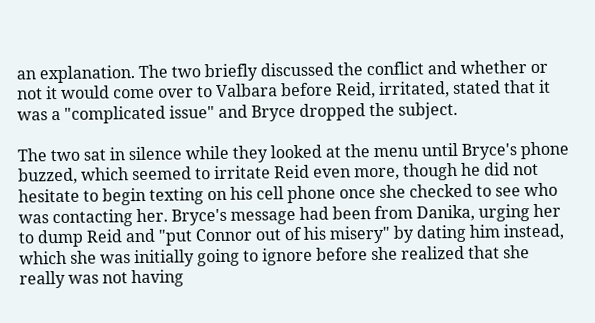an explanation. The two briefly discussed the conflict and whether or not it would come over to Valbara before Reid, irritated, stated that it was a "complicated issue" and Bryce dropped the subject.

The two sat in silence while they looked at the menu until Bryce's phone buzzed, which seemed to irritate Reid even more, though he did not hesitate to begin texting on his cell phone once she checked to see who was contacting her. Bryce's message had been from Danika, urging her to dump Reid and "put Connor out of his misery" by dating him instead, which she was initially going to ignore before she realized that she really was not having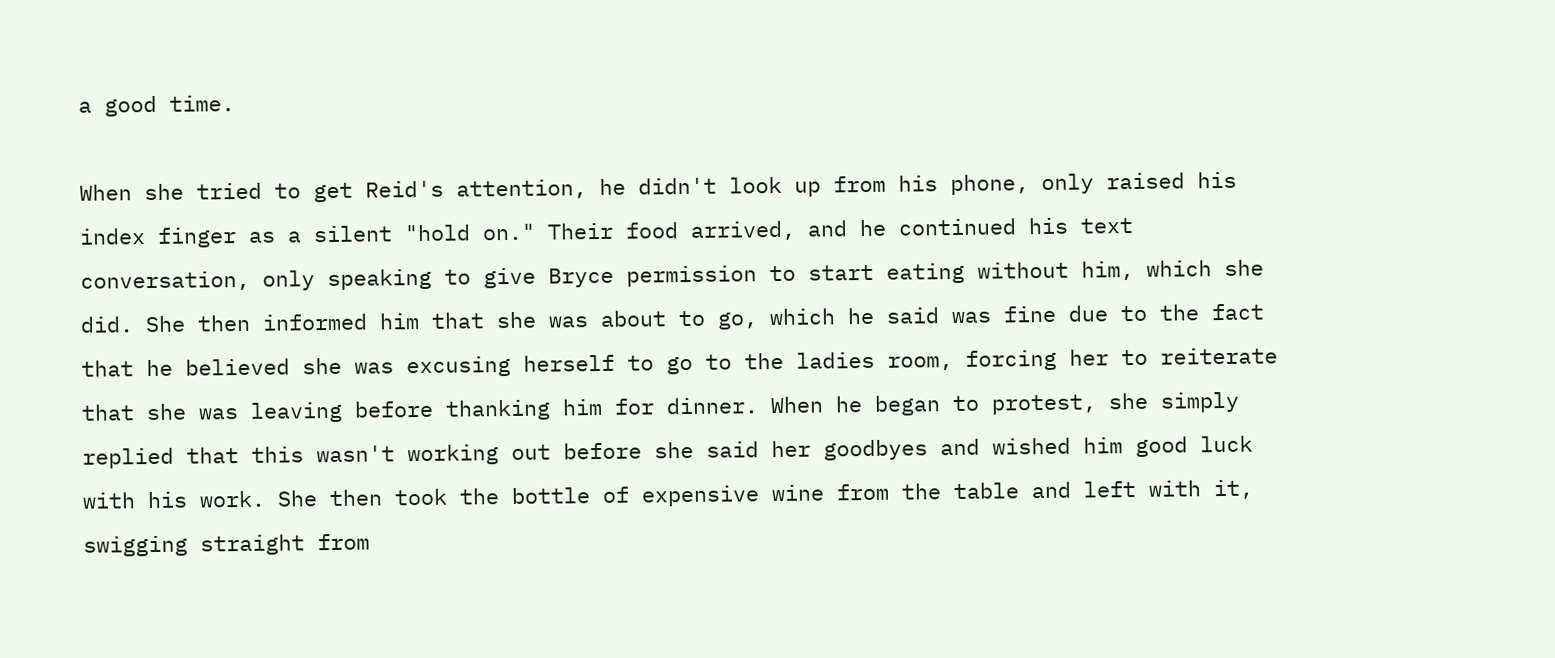a good time.

When she tried to get Reid's attention, he didn't look up from his phone, only raised his index finger as a silent "hold on." Their food arrived, and he continued his text conversation, only speaking to give Bryce permission to start eating without him, which she did. She then informed him that she was about to go, which he said was fine due to the fact that he believed she was excusing herself to go to the ladies room, forcing her to reiterate that she was leaving before thanking him for dinner. When he began to protest, she simply replied that this wasn't working out before she said her goodbyes and wished him good luck with his work. She then took the bottle of expensive wine from the table and left with it, swigging straight from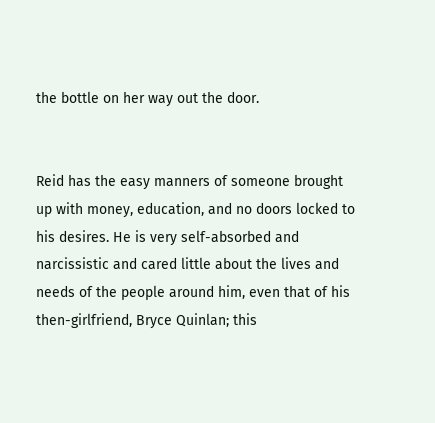the bottle on her way out the door.


Reid has the easy manners of someone brought up with money, education, and no doors locked to his desires. He is very self-absorbed and narcissistic and cared little about the lives and needs of the people around him, even that of his then-girlfriend, Bryce Quinlan; this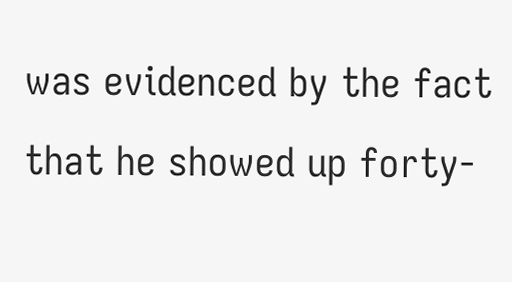was evidenced by the fact that he showed up forty-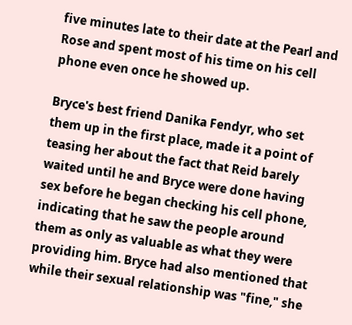five minutes late to their date at the Pearl and Rose and spent most of his time on his cell phone even once he showed up.

Bryce's best friend Danika Fendyr, who set them up in the first place, made it a point of teasing her about the fact that Reid barely waited until he and Bryce were done having sex before he began checking his cell phone, indicating that he saw the people around them as only as valuable as what they were providing him. Bryce had also mentioned that while their sexual relationship was "fine," she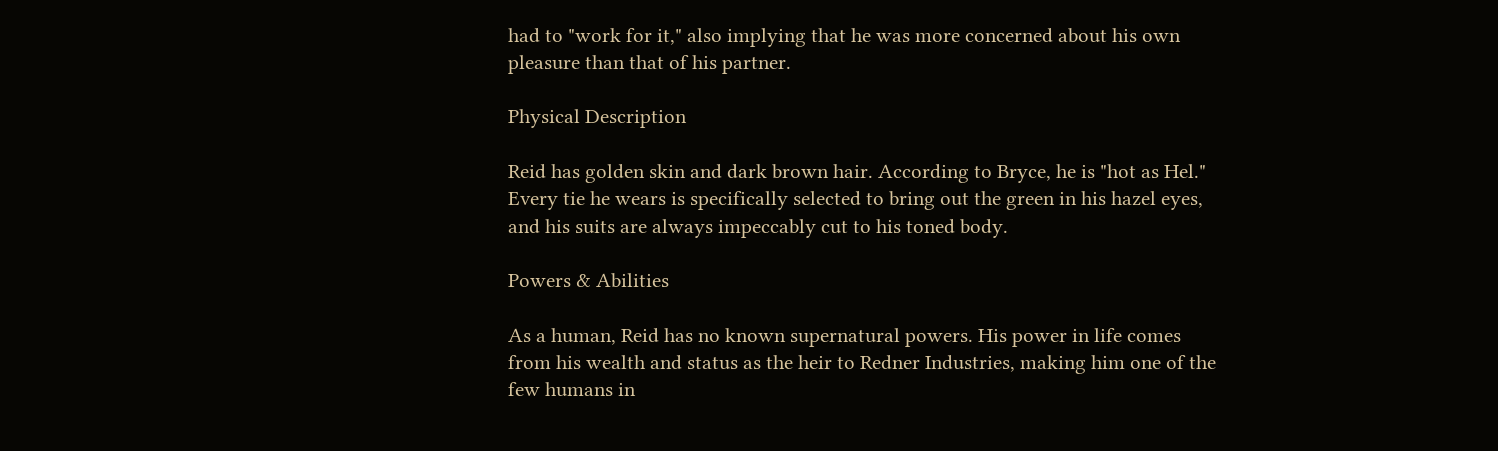had to "work for it," also implying that he was more concerned about his own pleasure than that of his partner.

Physical Description

Reid has golden skin and dark brown hair. According to Bryce, he is "hot as Hel." Every tie he wears is specifically selected to bring out the green in his hazel eyes, and his suits are always impeccably cut to his toned body.

Powers & Abilities

As a human, Reid has no known supernatural powers. His power in life comes from his wealth and status as the heir to Redner Industries, making him one of the few humans in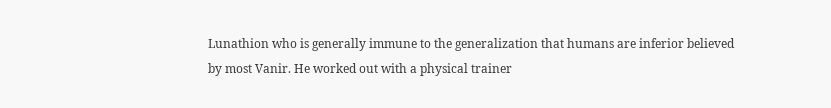Lunathion who is generally immune to the generalization that humans are inferior believed by most Vanir. He worked out with a physical trainer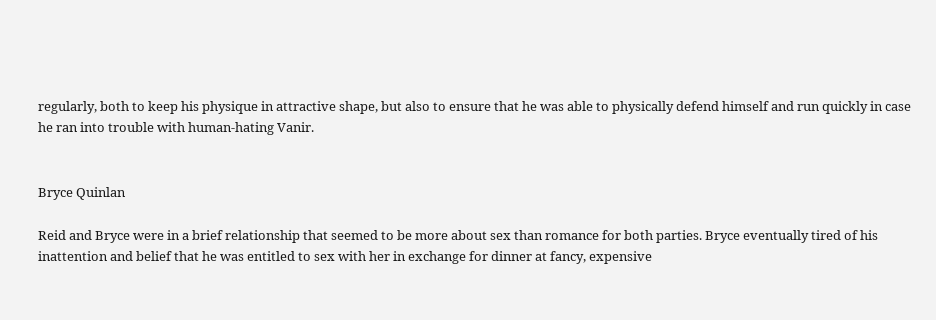regularly, both to keep his physique in attractive shape, but also to ensure that he was able to physically defend himself and run quickly in case he ran into trouble with human-hating Vanir.


Bryce Quinlan

Reid and Bryce were in a brief relationship that seemed to be more about sex than romance for both parties. Bryce eventually tired of his inattention and belief that he was entitled to sex with her in exchange for dinner at fancy, expensive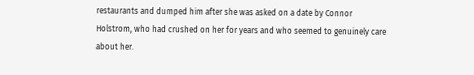restaurants and dumped him after she was asked on a date by Connor Holstrom, who had crushed on her for years and who seemed to genuinely care about her.